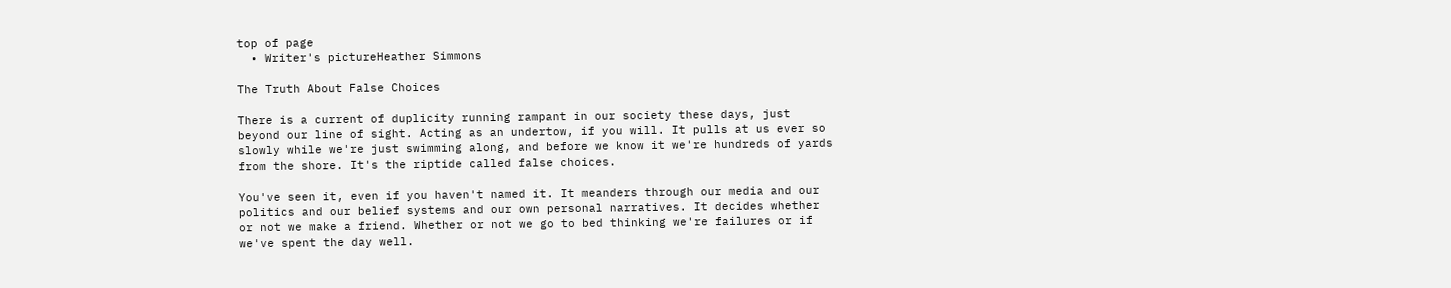top of page
  • Writer's pictureHeather Simmons

The Truth About False Choices

There is a current of duplicity running rampant in our society these days, just beyond our line of sight. Acting as an undertow, if you will. It pulls at us ever so slowly while we're just swimming along, and before we know it we're hundreds of yards from the shore. It's the riptide called false choices.

You've seen it, even if you haven't named it. It meanders through our media and our politics and our belief systems and our own personal narratives. It decides whether or not we make a friend. Whether or not we go to bed thinking we're failures or if we've spent the day well.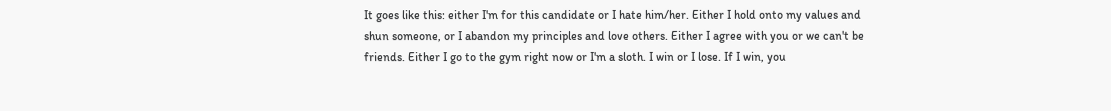It goes like this: either I'm for this candidate or I hate him/her. Either I hold onto my values and shun someone, or I abandon my principles and love others. Either I agree with you or we can't be friends. Either I go to the gym right now or I'm a sloth. I win or I lose. If I win, you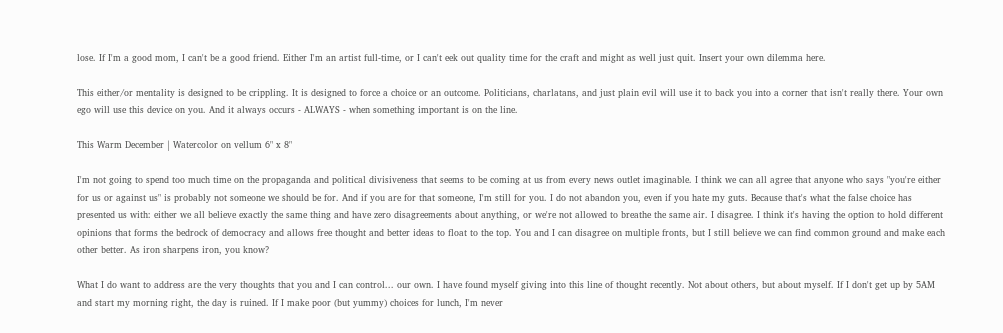lose. If I'm a good mom, I can't be a good friend. Either I'm an artist full-time, or I can't eek out quality time for the craft and might as well just quit. Insert your own dilemma here.

This either/or mentality is designed to be crippling. It is designed to force a choice or an outcome. Politicians, charlatans, and just plain evil will use it to back you into a corner that isn't really there. Your own ego will use this device on you. And it always occurs - ALWAYS - when something important is on the line.

This Warm December | Watercolor on vellum 6" x 8"

I'm not going to spend too much time on the propaganda and political divisiveness that seems to be coming at us from every news outlet imaginable. I think we can all agree that anyone who says "you're either for us or against us" is probably not someone we should be for. And if you are for that someone, I'm still for you. I do not abandon you, even if you hate my guts. Because that's what the false choice has presented us with: either we all believe exactly the same thing and have zero disagreements about anything, or we're not allowed to breathe the same air. I disagree. I think it's having the option to hold different opinions that forms the bedrock of democracy and allows free thought and better ideas to float to the top. You and I can disagree on multiple fronts, but I still believe we can find common ground and make each other better. As iron sharpens iron, you know?

What I do want to address are the very thoughts that you and I can control... our own. I have found myself giving into this line of thought recently. Not about others, but about myself. If I don't get up by 5AM and start my morning right, the day is ruined. If I make poor (but yummy) choices for lunch, I'm never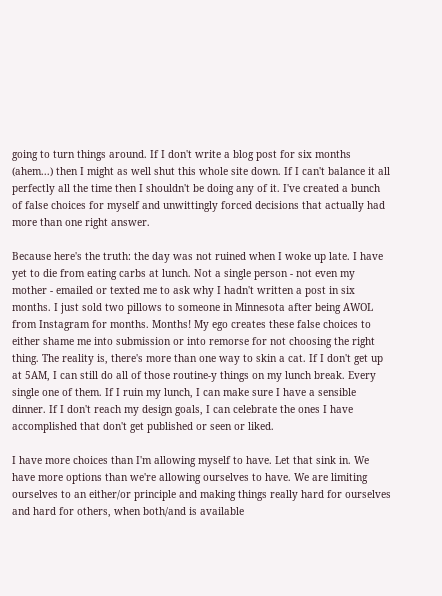going to turn things around. If I don't write a blog post for six months (ahem...) then I might as well shut this whole site down. If I can't balance it all perfectly all the time then I shouldn't be doing any of it. I've created a bunch of false choices for myself and unwittingly forced decisions that actually had more than one right answer.

Because here's the truth: the day was not ruined when I woke up late. I have yet to die from eating carbs at lunch. Not a single person - not even my mother - emailed or texted me to ask why I hadn't written a post in six months. I just sold two pillows to someone in Minnesota after being AWOL from Instagram for months. Months! My ego creates these false choices to either shame me into submission or into remorse for not choosing the right thing. The reality is, there's more than one way to skin a cat. If I don't get up at 5AM, I can still do all of those routine-y things on my lunch break. Every single one of them. If I ruin my lunch, I can make sure I have a sensible dinner. If I don't reach my design goals, I can celebrate the ones I have accomplished that don't get published or seen or liked.

I have more choices than I'm allowing myself to have. Let that sink in. We have more options than we're allowing ourselves to have. We are limiting ourselves to an either/or principle and making things really hard for ourselves and hard for others, when both/and is available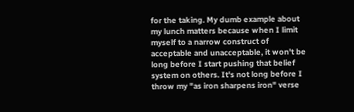for the taking. My dumb example about my lunch matters because when I limit myself to a narrow construct of acceptable and unacceptable, it won't be long before I start pushing that belief system on others. It's not long before I throw my "as iron sharpens iron" verse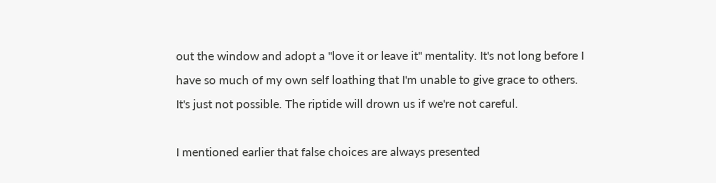out the window and adopt a "love it or leave it" mentality. It's not long before I have so much of my own self loathing that I'm unable to give grace to others. It's just not possible. The riptide will drown us if we're not careful.

I mentioned earlier that false choices are always presented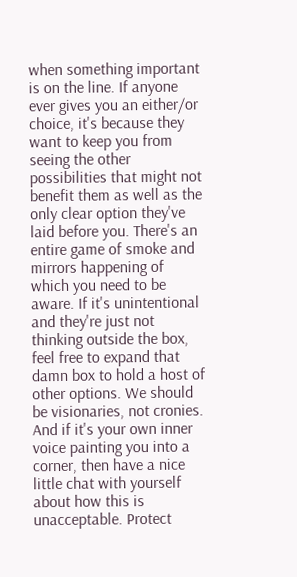when something important is on the line. If anyone ever gives you an either/or choice, it's because they want to keep you from seeing the other possibilities that might not benefit them as well as the only clear option they've laid before you. There's an entire game of smoke and mirrors happening of which you need to be aware. If it's unintentional and they're just not thinking outside the box, feel free to expand that damn box to hold a host of other options. We should be visionaries, not cronies. And if it's your own inner voice painting you into a corner, then have a nice little chat with yourself about how this is unacceptable. Protect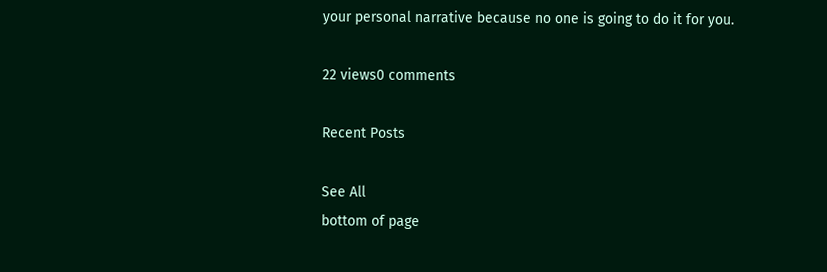your personal narrative because no one is going to do it for you.

22 views0 comments

Recent Posts

See All
bottom of page